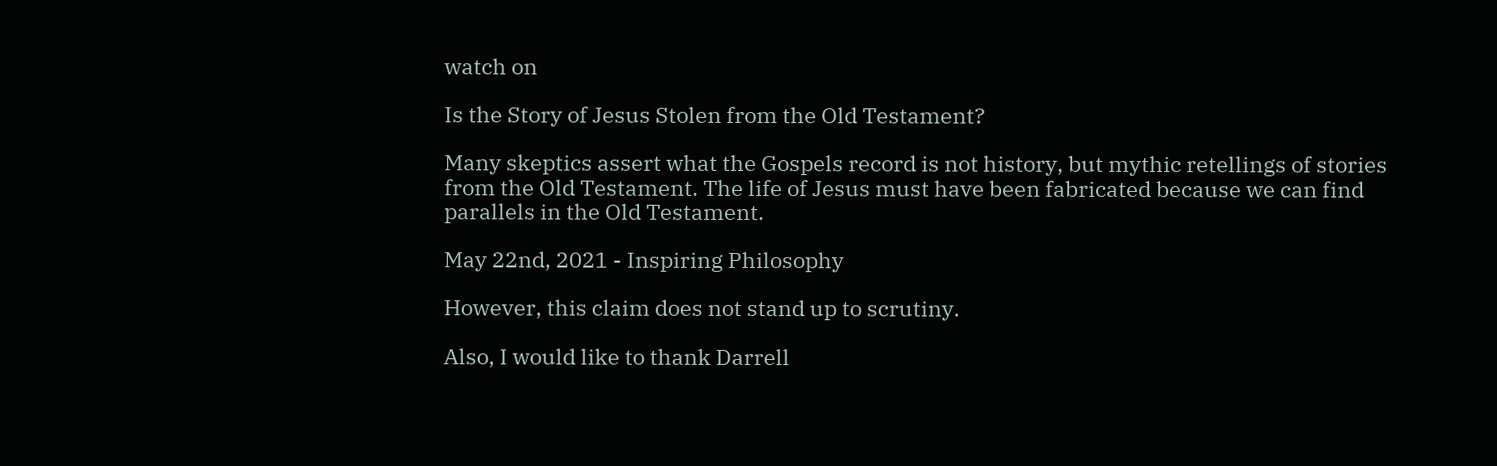watch on

Is the Story of Jesus Stolen from the Old Testament?

Many skeptics assert what the Gospels record is not history, but mythic retellings of stories from the Old Testament. The life of Jesus must have been fabricated because we can find parallels in the Old Testament.

May 22nd, 2021 - Inspiring Philosophy

However, this claim does not stand up to scrutiny.

Also, I would like to thank Darrell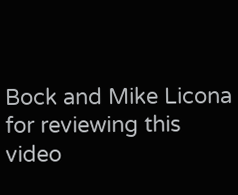Bock and Mike Licona for reviewing this video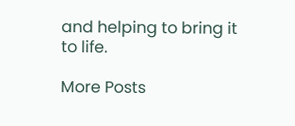and helping to bring it to life.

More Posts